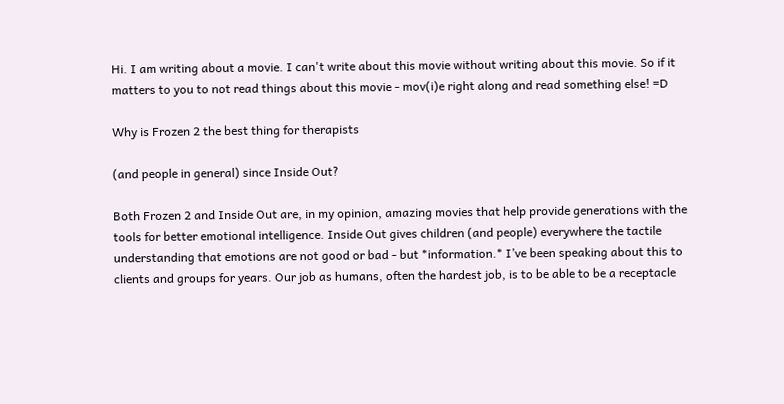Hi. I am writing about a movie. I can't write about this movie without writing about this movie. So if it matters to you to not read things about this movie - mov(i)e right along and read something else! =D

Why is Frozen 2 the best thing for therapists

(and people in general) since Inside Out?

Both Frozen 2 and Inside Out are, in my opinion, amazing movies that help provide generations with the tools for better emotional intelligence. Inside Out gives children (and people) everywhere the tactile understanding that emotions are not good or bad - but *information.* I’ve been speaking about this to clients and groups for years. Our job as humans, often the hardest job, is to be able to be a receptacle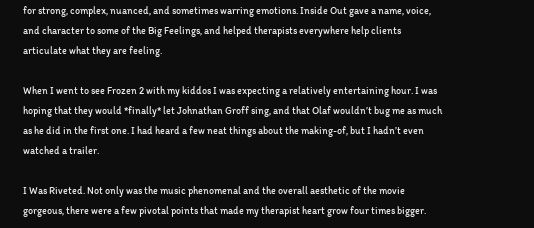for strong, complex, nuanced, and sometimes warring emotions. Inside Out gave a name, voice, and character to some of the Big Feelings, and helped therapists everywhere help clients articulate what they are feeling.

When I went to see Frozen 2 with my kiddos I was expecting a relatively entertaining hour. I was hoping that they would *finally* let Johnathan Groff sing, and that Olaf wouldn’t bug me as much as he did in the first one. I had heard a few neat things about the making-of, but I hadn’t even watched a trailer.

I Was Riveted. Not only was the music phenomenal and the overall aesthetic of the movie gorgeous, there were a few pivotal points that made my therapist heart grow four times bigger.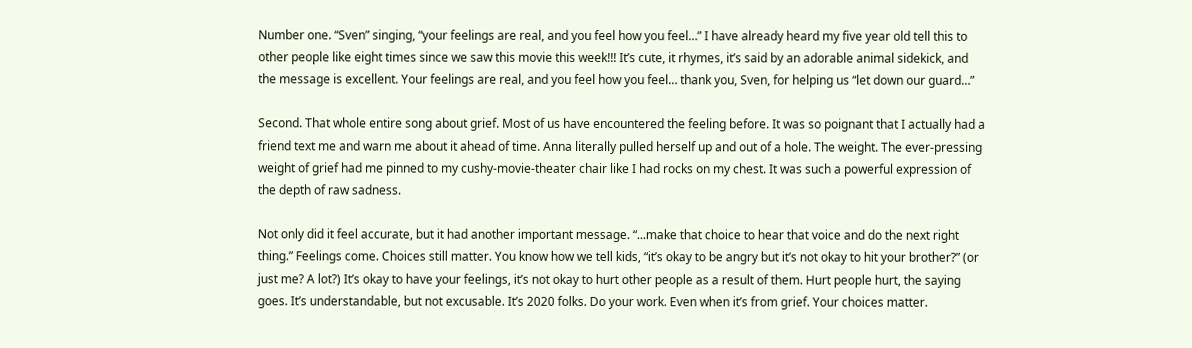Number one. “Sven” singing, “your feelings are real, and you feel how you feel…” I have already heard my five year old tell this to other people like eight times since we saw this movie this week!!! It’s cute, it rhymes, it’s said by an adorable animal sidekick, and the message is excellent. Your feelings are real, and you feel how you feel… thank you, Sven, for helping us “let down our guard…”

Second. That whole entire song about grief. Most of us have encountered the feeling before. It was so poignant that I actually had a friend text me and warn me about it ahead of time. Anna literally pulled herself up and out of a hole. The weight. The ever-pressing weight of grief had me pinned to my cushy-movie-theater chair like I had rocks on my chest. It was such a powerful expression of the depth of raw sadness.

Not only did it feel accurate, but it had another important message. “...make that choice to hear that voice and do the next right thing.” Feelings come. Choices still matter. You know how we tell kids, “it’s okay to be angry but it’s not okay to hit your brother?” (or just me? A lot?) It’s okay to have your feelings, it’s not okay to hurt other people as a result of them. Hurt people hurt, the saying goes. It’s understandable, but not excusable. It’s 2020 folks. Do your work. Even when it’s from grief. Your choices matter.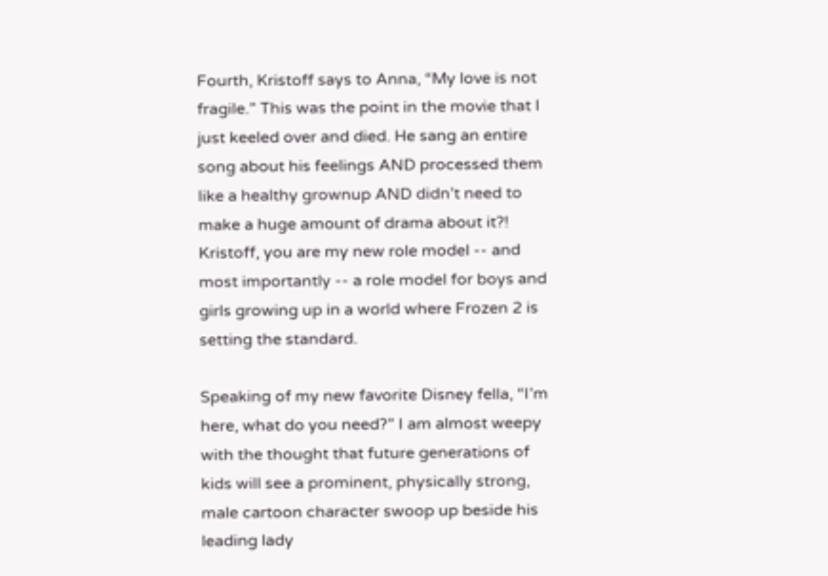Fourth, Kristoff says to Anna, “My love is not fragile.” This was the point in the movie that I just keeled over and died. He sang an entire song about his feelings AND processed them like a healthy grownup AND didn’t need to make a huge amount of drama about it?! Kristoff, you are my new role model -- and most importantly -- a role model for boys and girls growing up in a world where Frozen 2 is setting the standard.

Speaking of my new favorite Disney fella, “I’m here, what do you need?” I am almost weepy with the thought that future generations of kids will see a prominent, physically strong, male cartoon character swoop up beside his leading lady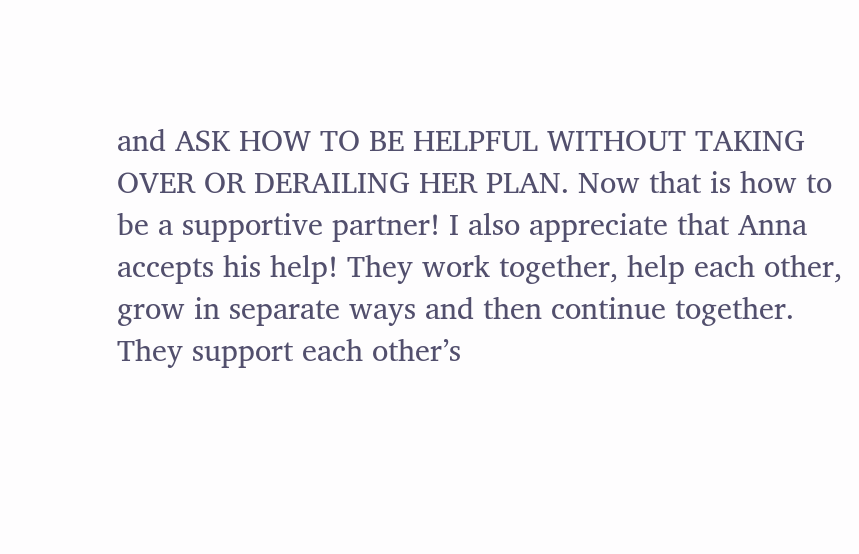and ASK HOW TO BE HELPFUL WITHOUT TAKING OVER OR DERAILING HER PLAN. Now that is how to be a supportive partner! I also appreciate that Anna accepts his help! They work together, help each other, grow in separate ways and then continue together. They support each other’s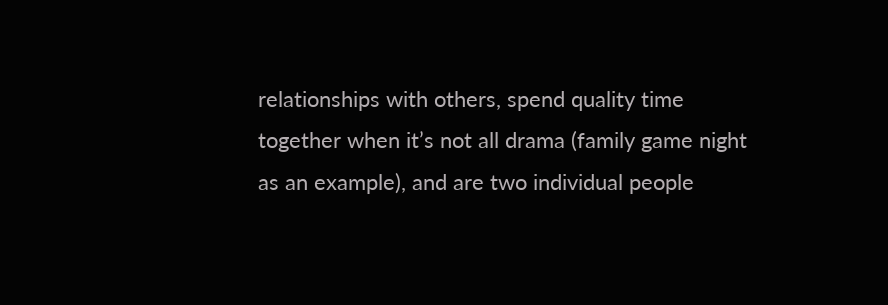relationships with others, spend quality time together when it’s not all drama (family game night as an example), and are two individual people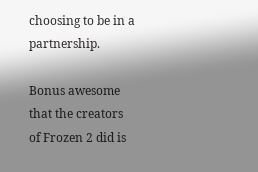choosing to be in a partnership.

Bonus awesome that the creators of Frozen 2 did is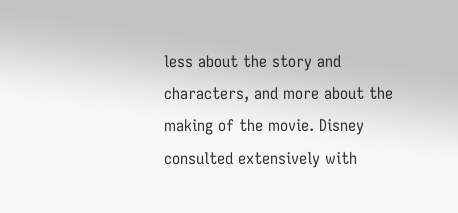less about the story and characters, and more about the making of the movie. Disney consulted extensively with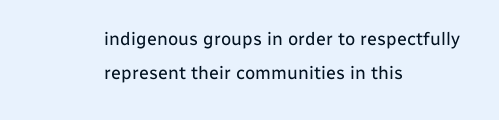indigenous groups in order to respectfully represent their communities in this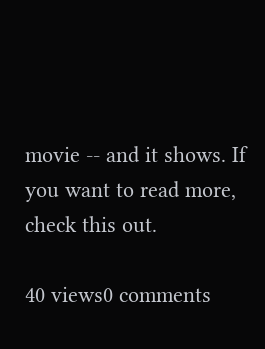movie -- and it shows. If you want to read more, check this out.

40 views0 comments